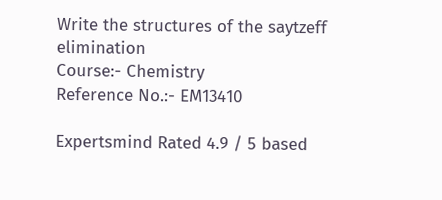Write the structures of the saytzeff elimination
Course:- Chemistry
Reference No.:- EM13410

Expertsmind Rated 4.9 / 5 based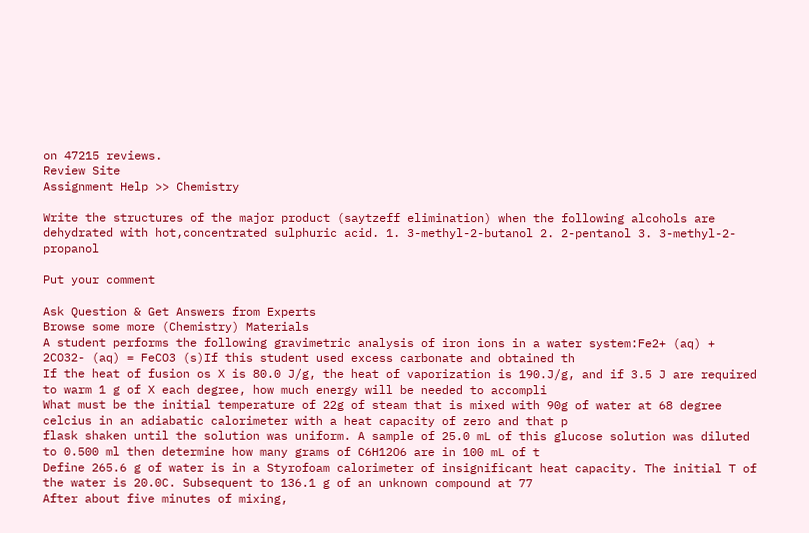on 47215 reviews.
Review Site
Assignment Help >> Chemistry

Write the structures of the major product (saytzeff elimination) when the following alcohols are dehydrated with hot,concentrated sulphuric acid. 1. 3-methyl-2-butanol 2. 2-pentanol 3. 3-methyl-2-propanol

Put your comment

Ask Question & Get Answers from Experts
Browse some more (Chemistry) Materials
A student performs the following gravimetric analysis of iron ions in a water system:Fe2+ (aq) + 2CO32- (aq) = FeCO3 (s)If this student used excess carbonate and obtained th
If the heat of fusion os X is 80.0 J/g, the heat of vaporization is 190.J/g, and if 3.5 J are required to warm 1 g of X each degree, how much energy will be needed to accompli
What must be the initial temperature of 22g of steam that is mixed with 90g of water at 68 degree celcius in an adiabatic calorimeter with a heat capacity of zero and that p
flask shaken until the solution was uniform. A sample of 25.0 mL of this glucose solution was diluted to 0.500 ml then determine how many grams of C6H12O6 are in 100 mL of t
Define 265.6 g of water is in a Styrofoam calorimeter of insignificant heat capacity. The initial T of the water is 20.0C. Subsequent to 136.1 g of an unknown compound at 77
After about five minutes of mixing,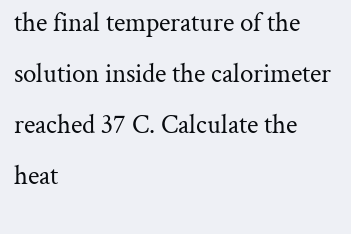the final temperature of the solution inside the calorimeter reached 37 C. Calculate the heat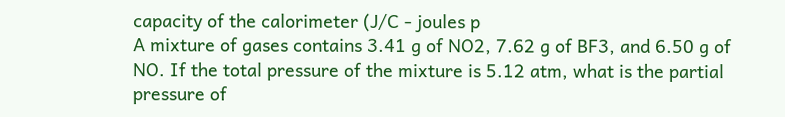capacity of the calorimeter (J/C - joules p
A mixture of gases contains 3.41 g of NO2, 7.62 g of BF3, and 6.50 g of NO. If the total pressure of the mixture is 5.12 atm, what is the partial pressure of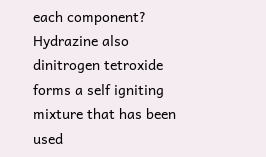each component?
Hydrazine also dinitrogen tetroxide forms a self igniting mixture that has been used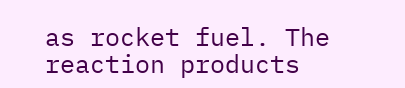as rocket fuel. The reaction products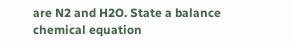are N2 and H2O. State a balance chemical equation